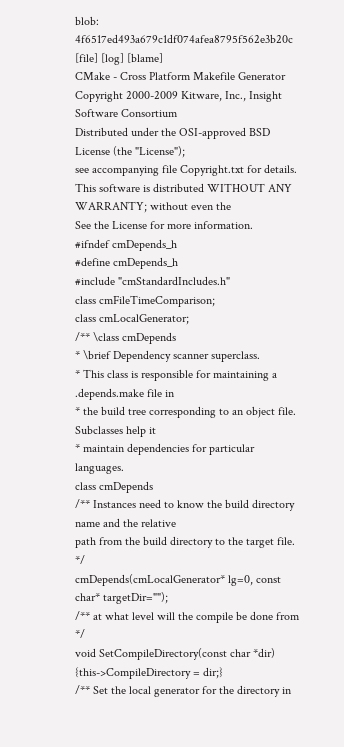blob: 4f6517ed493a679c1df074afea8795f562e3b20c [file] [log] [blame]
CMake - Cross Platform Makefile Generator
Copyright 2000-2009 Kitware, Inc., Insight Software Consortium
Distributed under the OSI-approved BSD License (the "License");
see accompanying file Copyright.txt for details.
This software is distributed WITHOUT ANY WARRANTY; without even the
See the License for more information.
#ifndef cmDepends_h
#define cmDepends_h
#include "cmStandardIncludes.h"
class cmFileTimeComparison;
class cmLocalGenerator;
/** \class cmDepends
* \brief Dependency scanner superclass.
* This class is responsible for maintaining a .depends.make file in
* the build tree corresponding to an object file. Subclasses help it
* maintain dependencies for particular languages.
class cmDepends
/** Instances need to know the build directory name and the relative
path from the build directory to the target file. */
cmDepends(cmLocalGenerator* lg=0, const char* targetDir="");
/** at what level will the compile be done from */
void SetCompileDirectory(const char *dir) {this->CompileDirectory = dir;}
/** Set the local generator for the directory in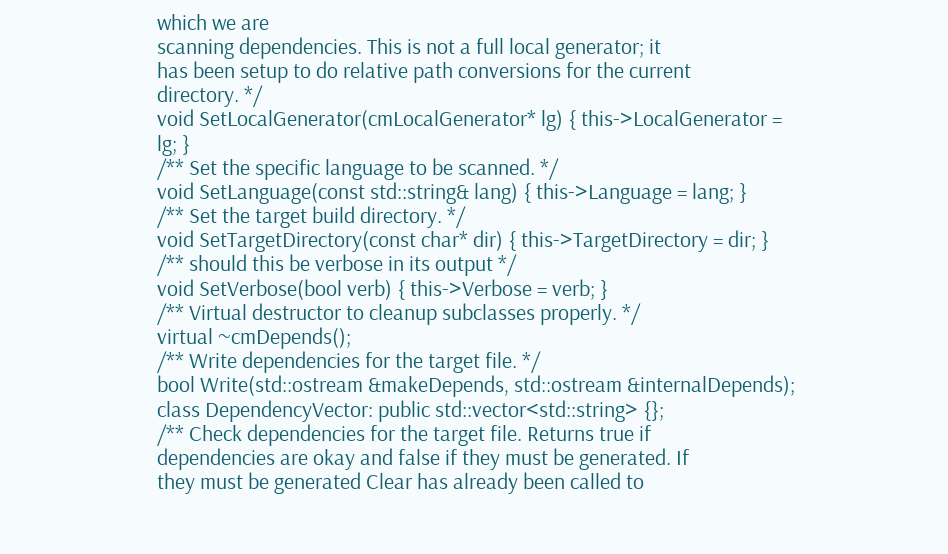which we are
scanning dependencies. This is not a full local generator; it
has been setup to do relative path conversions for the current
directory. */
void SetLocalGenerator(cmLocalGenerator* lg) { this->LocalGenerator = lg; }
/** Set the specific language to be scanned. */
void SetLanguage(const std::string& lang) { this->Language = lang; }
/** Set the target build directory. */
void SetTargetDirectory(const char* dir) { this->TargetDirectory = dir; }
/** should this be verbose in its output */
void SetVerbose(bool verb) { this->Verbose = verb; }
/** Virtual destructor to cleanup subclasses properly. */
virtual ~cmDepends();
/** Write dependencies for the target file. */
bool Write(std::ostream &makeDepends, std::ostream &internalDepends);
class DependencyVector: public std::vector<std::string> {};
/** Check dependencies for the target file. Returns true if
dependencies are okay and false if they must be generated. If
they must be generated Clear has already been called to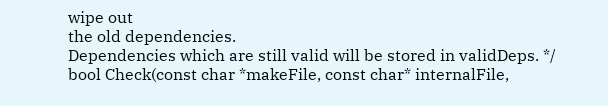wipe out
the old dependencies.
Dependencies which are still valid will be stored in validDeps. */
bool Check(const char *makeFile, const char* internalFile,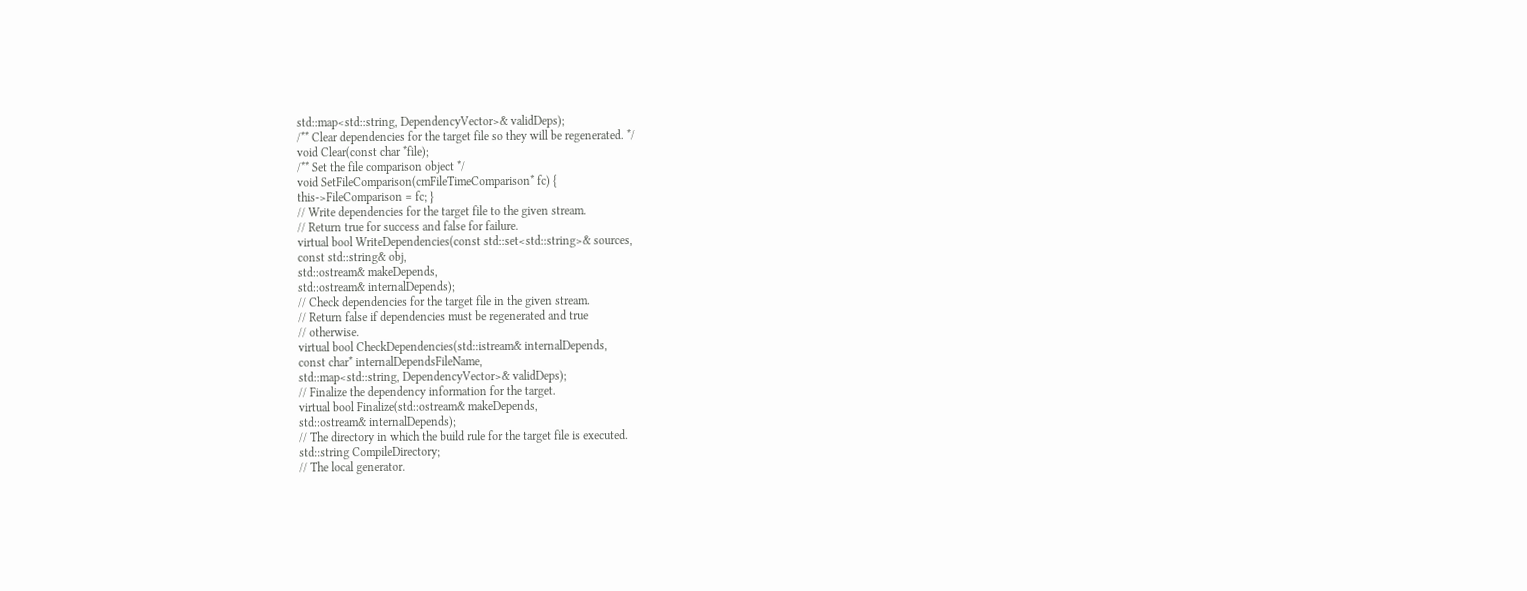std::map<std::string, DependencyVector>& validDeps);
/** Clear dependencies for the target file so they will be regenerated. */
void Clear(const char *file);
/** Set the file comparison object */
void SetFileComparison(cmFileTimeComparison* fc) {
this->FileComparison = fc; }
// Write dependencies for the target file to the given stream.
// Return true for success and false for failure.
virtual bool WriteDependencies(const std::set<std::string>& sources,
const std::string& obj,
std::ostream& makeDepends,
std::ostream& internalDepends);
// Check dependencies for the target file in the given stream.
// Return false if dependencies must be regenerated and true
// otherwise.
virtual bool CheckDependencies(std::istream& internalDepends,
const char* internalDependsFileName,
std::map<std::string, DependencyVector>& validDeps);
// Finalize the dependency information for the target.
virtual bool Finalize(std::ostream& makeDepends,
std::ostream& internalDepends);
// The directory in which the build rule for the target file is executed.
std::string CompileDirectory;
// The local generator.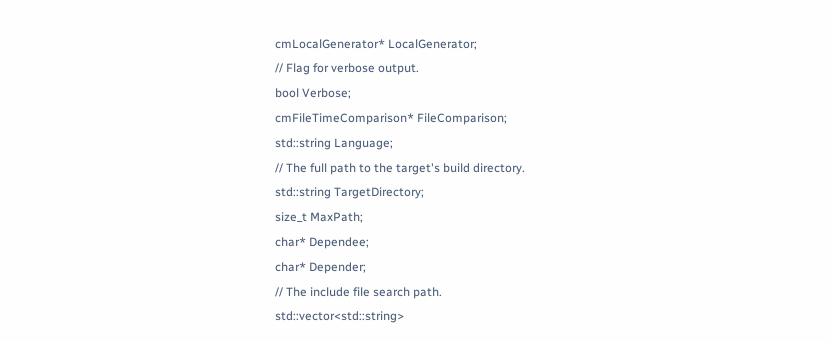cmLocalGenerator* LocalGenerator;
// Flag for verbose output.
bool Verbose;
cmFileTimeComparison* FileComparison;
std::string Language;
// The full path to the target's build directory.
std::string TargetDirectory;
size_t MaxPath;
char* Dependee;
char* Depender;
// The include file search path.
std::vector<std::string>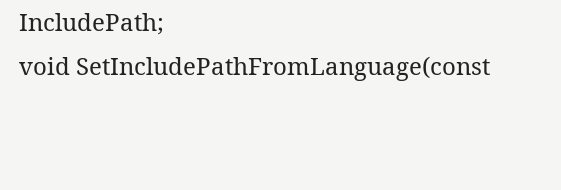IncludePath;
void SetIncludePathFromLanguage(const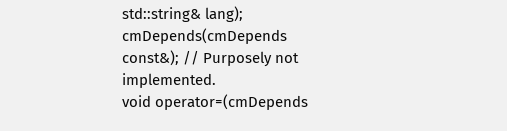std::string& lang);
cmDepends(cmDepends const&); // Purposely not implemented.
void operator=(cmDepends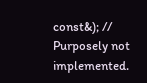const&); // Purposely not implemented.